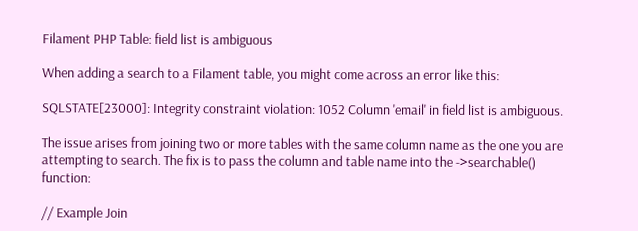Filament PHP Table: field list is ambiguous

When adding a search to a Filament table, you might come across an error like this:

SQLSTATE[23000]: Integrity constraint violation: 1052 Column 'email' in field list is ambiguous.

The issue arises from joining two or more tables with the same column name as the one you are attempting to search. The fix is to pass the column and table name into the ->searchable() function:

// Example Join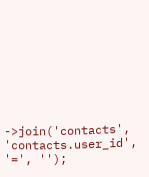->join('contacts', 'contacts.user_id', '=', '');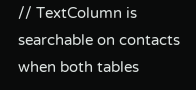// TextColumn is searchable on contacts when both tables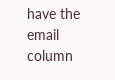have the email column